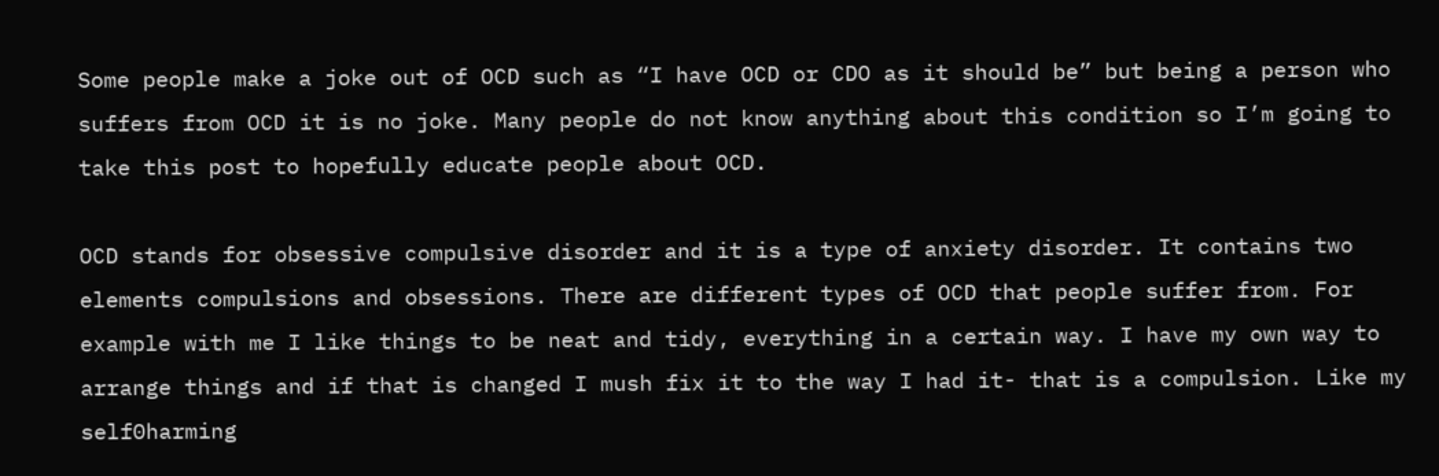Some people make a joke out of OCD such as “I have OCD or CDO as it should be” but being a person who suffers from OCD it is no joke. Many people do not know anything about this condition so I’m going to take this post to hopefully educate people about OCD.

OCD stands for obsessive compulsive disorder and it is a type of anxiety disorder. It contains two elements compulsions and obsessions. There are different types of OCD that people suffer from. For example with me I like things to be neat and tidy, everything in a certain way. I have my own way to arrange things and if that is changed I mush fix it to the way I had it- that is a compulsion. Like my self0harming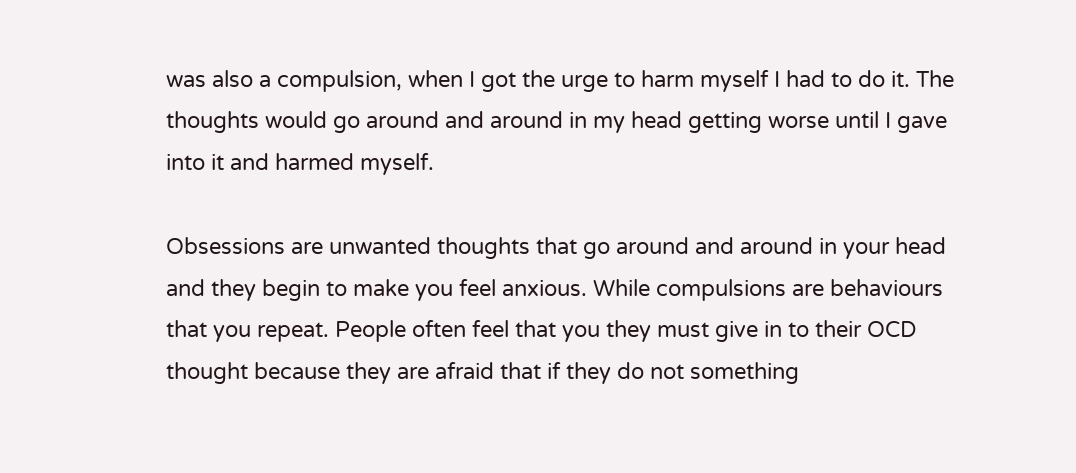was also a compulsion, when I got the urge to harm myself I had to do it. The thoughts would go around and around in my head getting worse until I gave into it and harmed myself.

Obsessions are unwanted thoughts that go around and around in your head and they begin to make you feel anxious. While compulsions are behaviours that you repeat. People often feel that you they must give in to their OCD thought because they are afraid that if they do not something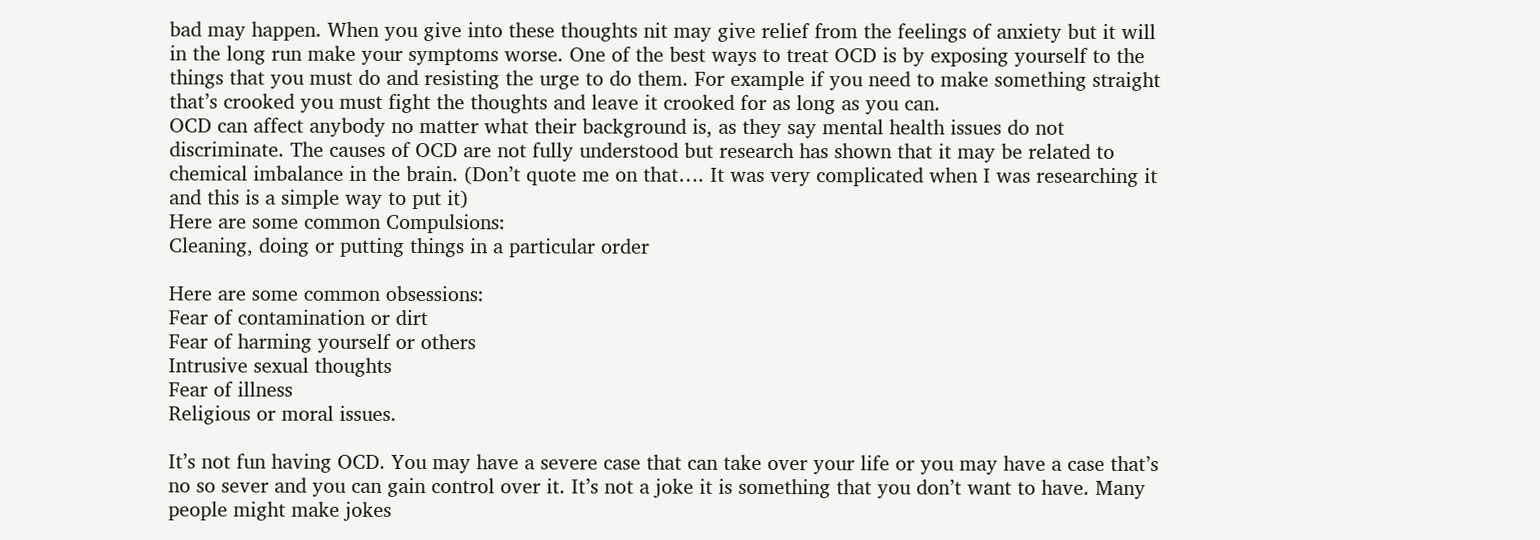bad may happen. When you give into these thoughts nit may give relief from the feelings of anxiety but it will in the long run make your symptoms worse. One of the best ways to treat OCD is by exposing yourself to the things that you must do and resisting the urge to do them. For example if you need to make something straight that’s crooked you must fight the thoughts and leave it crooked for as long as you can.
OCD can affect anybody no matter what their background is, as they say mental health issues do not discriminate. The causes of OCD are not fully understood but research has shown that it may be related to chemical imbalance in the brain. (Don’t quote me on that…. It was very complicated when I was researching it and this is a simple way to put it)
Here are some common Compulsions:
Cleaning, doing or putting things in a particular order

Here are some common obsessions:
Fear of contamination or dirt
Fear of harming yourself or others
Intrusive sexual thoughts
Fear of illness
Religious or moral issues.

It’s not fun having OCD. You may have a severe case that can take over your life or you may have a case that’s no so sever and you can gain control over it. It’s not a joke it is something that you don’t want to have. Many people might make jokes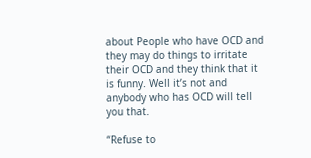about People who have OCD and they may do things to irritate their OCD and they think that it is funny. Well it’s not and anybody who has OCD will tell you that.

“Refuse to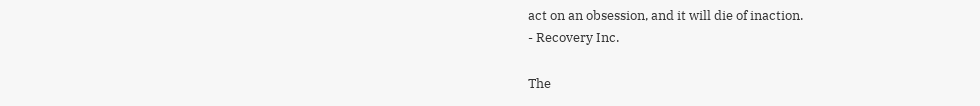act on an obsession, and it will die of inaction.
- Recovery Inc.

The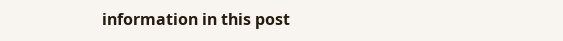information in this post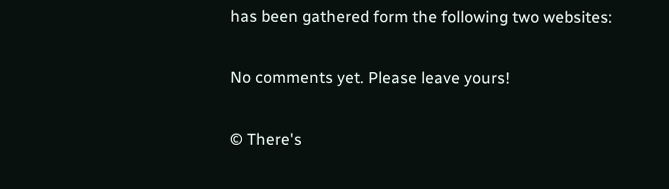has been gathered form the following two websites:

No comments yet. Please leave yours!

© There's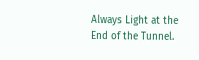Always Light at the End of the Tunnel.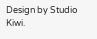Design by Studio Kiwi.